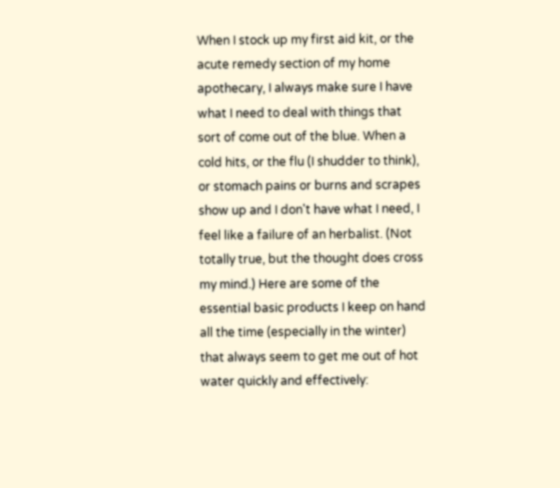When I stock up my first aid kit, or the acute remedy section of my home apothecary, I always make sure I have what I need to deal with things that sort of come out of the blue. When a cold hits, or the flu (I shudder to think), or stomach pains or burns and scrapes show up and I don't have what I need, I feel like a failure of an herbalist. (Not totally true, but the thought does cross my mind.) Here are some of the essential basic products I keep on hand all the time (especially in the winter) that always seem to get me out of hot water quickly and effectively: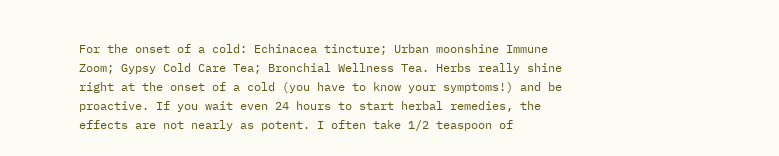For the onset of a cold: Echinacea tincture; Urban moonshine Immune Zoom; Gypsy Cold Care Tea; Bronchial Wellness Tea. Herbs really shine right at the onset of a cold (you have to know your symptoms!) and be proactive. If you wait even 24 hours to start herbal remedies, the effects are not nearly as potent. I often take 1/2 teaspoon of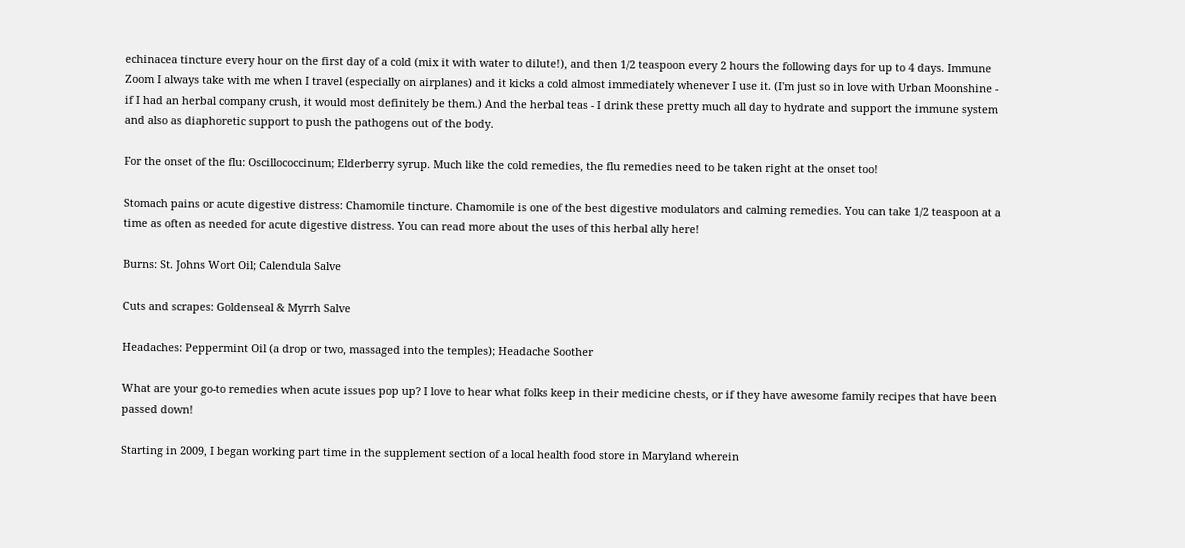echinacea tincture every hour on the first day of a cold (mix it with water to dilute!), and then 1/2 teaspoon every 2 hours the following days for up to 4 days. Immune Zoom I always take with me when I travel (especially on airplanes) and it kicks a cold almost immediately whenever I use it. (I'm just so in love with Urban Moonshine - if I had an herbal company crush, it would most definitely be them.) And the herbal teas - I drink these pretty much all day to hydrate and support the immune system and also as diaphoretic support to push the pathogens out of the body.

For the onset of the flu: Oscillococcinum; Elderberry syrup. Much like the cold remedies, the flu remedies need to be taken right at the onset too!

Stomach pains or acute digestive distress: Chamomile tincture. Chamomile is one of the best digestive modulators and calming remedies. You can take 1/2 teaspoon at a time as often as needed for acute digestive distress. You can read more about the uses of this herbal ally here!

Burns: St. Johns Wort Oil; Calendula Salve

Cuts and scrapes: Goldenseal & Myrrh Salve

Headaches: Peppermint Oil (a drop or two, massaged into the temples); Headache Soother

What are your go-to remedies when acute issues pop up? I love to hear what folks keep in their medicine chests, or if they have awesome family recipes that have been passed down!

Starting in 2009, I began working part time in the supplement section of a local health food store in Maryland wherein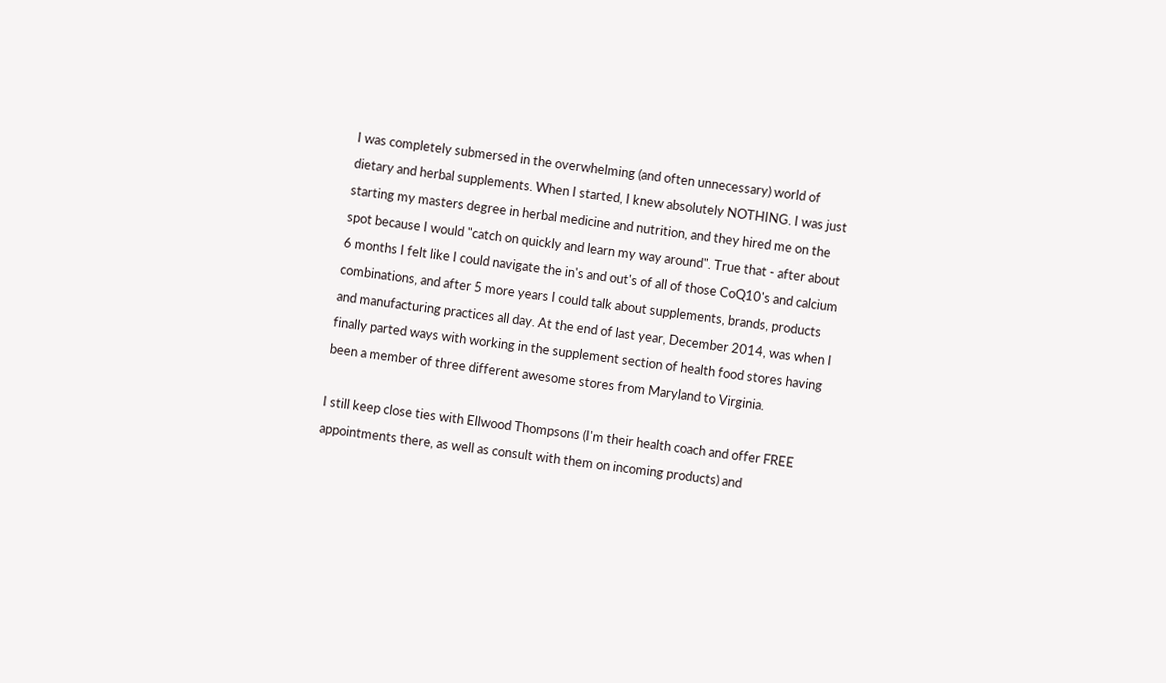I was completely submersed in the overwhelming (and often unnecessary) world of dietary and herbal supplements. When I started, I knew absolutely NOTHING. I was just starting my masters degree in herbal medicine and nutrition, and they hired me on the spot because I would "catch on quickly and learn my way around". True that - after about 6 months I felt like I could navigate the in's and out's of all of those CoQ10's and calcium combinations, and after 5 more years I could talk about supplements, brands, products and manufacturing practices all day. At the end of last year, December 2014, was when I finally parted ways with working in the supplement section of health food stores having been a member of three different awesome stores from Maryland to Virginia.

I still keep close ties with Ellwood Thompsons (I'm their health coach and offer FREE appointments there, as well as consult with them on incoming products) and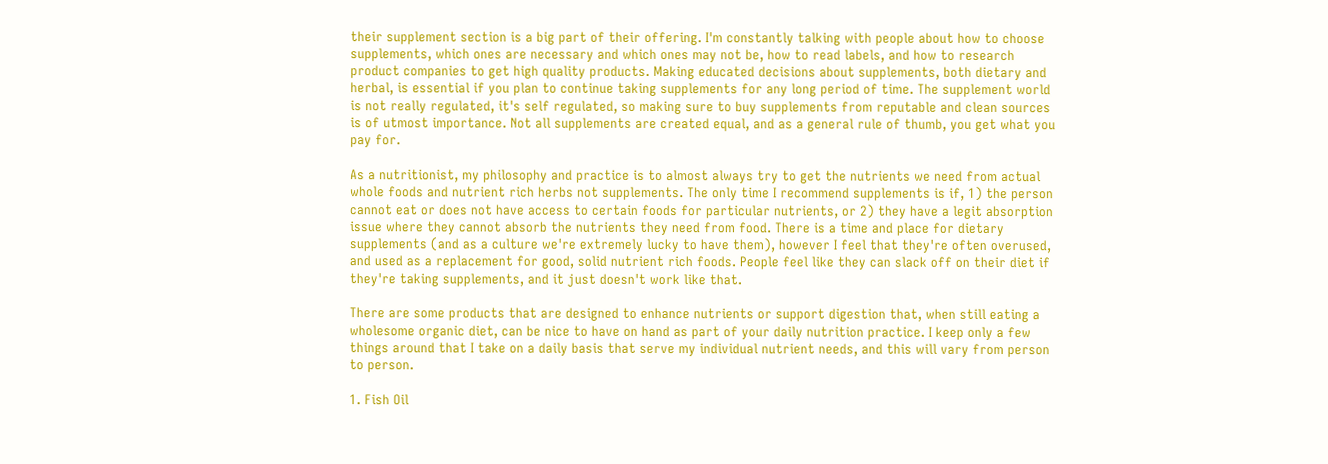their supplement section is a big part of their offering. I'm constantly talking with people about how to choose supplements, which ones are necessary and which ones may not be, how to read labels, and how to research product companies to get high quality products. Making educated decisions about supplements, both dietary and herbal, is essential if you plan to continue taking supplements for any long period of time. The supplement world is not really regulated, it's self regulated, so making sure to buy supplements from reputable and clean sources is of utmost importance. Not all supplements are created equal, and as a general rule of thumb, you get what you pay for.

As a nutritionist, my philosophy and practice is to almost always try to get the nutrients we need from actual whole foods and nutrient rich herbs not supplements. The only time I recommend supplements is if, 1) the person cannot eat or does not have access to certain foods for particular nutrients, or 2) they have a legit absorption issue where they cannot absorb the nutrients they need from food. There is a time and place for dietary supplements (and as a culture we're extremely lucky to have them), however I feel that they're often overused, and used as a replacement for good, solid nutrient rich foods. People feel like they can slack off on their diet if they're taking supplements, and it just doesn't work like that.

There are some products that are designed to enhance nutrients or support digestion that, when still eating a wholesome organic diet, can be nice to have on hand as part of your daily nutrition practice. I keep only a few things around that I take on a daily basis that serve my individual nutrient needs, and this will vary from person to person.

1. Fish Oil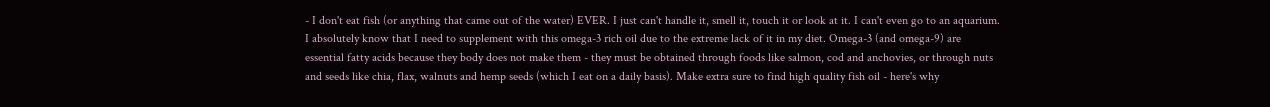- I don't eat fish (or anything that came out of the water) EVER. I just can't handle it, smell it, touch it or look at it. I can't even go to an aquarium. I absolutely know that I need to supplement with this omega-3 rich oil due to the extreme lack of it in my diet. Omega-3 (and omega-9) are essential fatty acids because they body does not make them - they must be obtained through foods like salmon, cod and anchovies, or through nuts and seeds like chia, flax, walnuts and hemp seeds (which I eat on a daily basis). Make extra sure to find high quality fish oil - here's why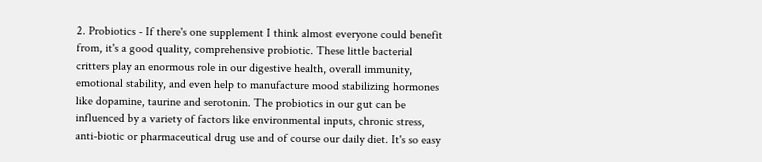2. Probiotics - If there's one supplement I think almost everyone could benefit from, it's a good quality, comprehensive probiotic. These little bacterial critters play an enormous role in our digestive health, overall immunity, emotional stability, and even help to manufacture mood stabilizing hormones like dopamine, taurine and serotonin. The probiotics in our gut can be influenced by a variety of factors like environmental inputs, chronic stress, anti-biotic or pharmaceutical drug use and of course our daily diet. It's so easy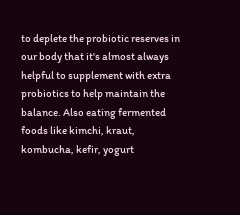to deplete the probiotic reserves in our body that it's almost always helpful to supplement with extra probiotics to help maintain the balance. Also eating fermented foods like kimchi, kraut, kombucha, kefir, yogurt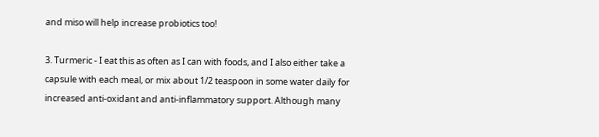and miso will help increase probiotics too!

3. Turmeric - I eat this as often as I can with foods, and I also either take a capsule with each meal, or mix about 1/2 teaspoon in some water daily for increased anti-oxidant and anti-inflammatory support. Although many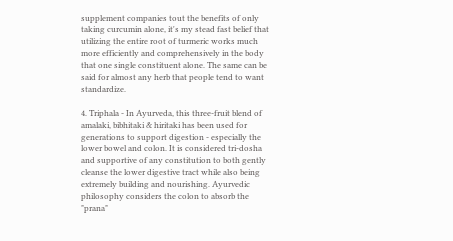supplement companies tout the benefits of only taking curcumin alone, it's my stead fast belief that utilizing the entire root of turmeric works much more efficiently and comprehensively in the body that one single constituent alone. The same can be said for almost any herb that people tend to want standardize.

4. Triphala - In Ayurveda, this three-fruit blend of amalaki, bibhitaki & hiritaki has been used for generations to support digestion - especially the lower bowel and colon. It is considered tri-dosha and supportive of any constitution to both gently cleanse the lower digestive tract while also being extremely building and nourishing. Ayurvedic philosophy considers the colon to absorb the "prana"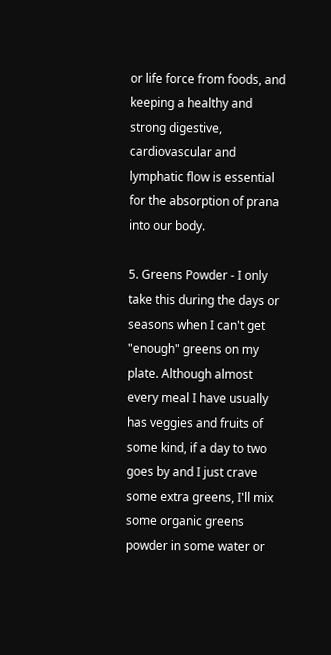or life force from foods, and keeping a healthy and strong digestive, cardiovascular and lymphatic flow is essential for the absorption of prana into our body.

5. Greens Powder - I only take this during the days or seasons when I can't get "enough" greens on my plate. Although almost every meal I have usually has veggies and fruits of some kind, if a day to two goes by and I just crave some extra greens, I'll mix some organic greens powder in some water or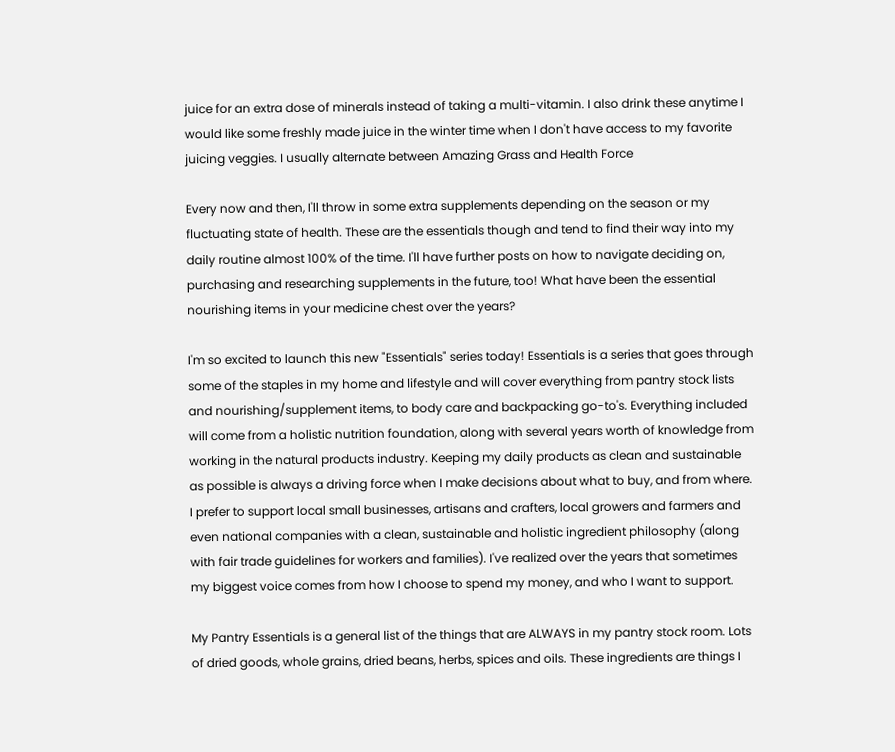juice for an extra dose of minerals instead of taking a multi-vitamin. I also drink these anytime I would like some freshly made juice in the winter time when I don't have access to my favorite juicing veggies. I usually alternate between Amazing Grass and Health Force

Every now and then, I'll throw in some extra supplements depending on the season or my fluctuating state of health. These are the essentials though and tend to find their way into my daily routine almost 100% of the time. I'll have further posts on how to navigate deciding on, purchasing and researching supplements in the future, too! What have been the essential nourishing items in your medicine chest over the years?

I'm so excited to launch this new "Essentials" series today! Essentials is a series that goes through some of the staples in my home and lifestyle and will cover everything from pantry stock lists and nourishing/supplement items, to body care and backpacking go-to's. Everything included will come from a holistic nutrition foundation, along with several years worth of knowledge from working in the natural products industry. Keeping my daily products as clean and sustainable as possible is always a driving force when I make decisions about what to buy, and from where. I prefer to support local small businesses, artisans and crafters, local growers and farmers and even national companies with a clean, sustainable and holistic ingredient philosophy (along with fair trade guidelines for workers and families). I've realized over the years that sometimes my biggest voice comes from how I choose to spend my money, and who I want to support.

My Pantry Essentials is a general list of the things that are ALWAYS in my pantry stock room. Lots of dried goods, whole grains, dried beans, herbs, spices and oils. These ingredients are things I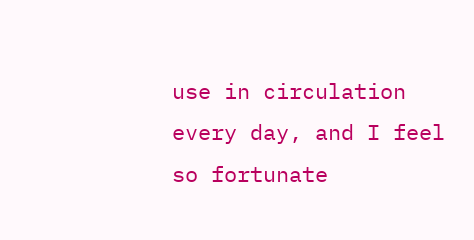use in circulation every day, and I feel so fortunate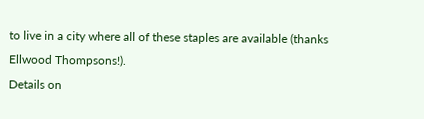to live in a city where all of these staples are available (thanks Ellwood Thompsons!).
Details on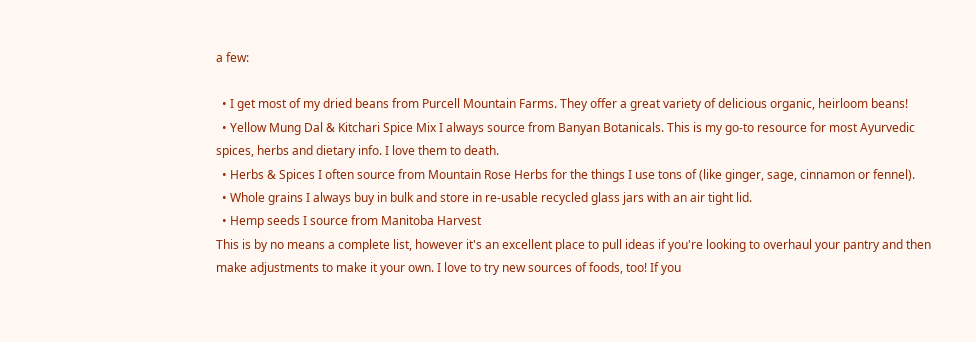a few:

  • I get most of my dried beans from Purcell Mountain Farms. They offer a great variety of delicious organic, heirloom beans!
  • Yellow Mung Dal & Kitchari Spice Mix I always source from Banyan Botanicals. This is my go-to resource for most Ayurvedic spices, herbs and dietary info. I love them to death.
  • Herbs & Spices I often source from Mountain Rose Herbs for the things I use tons of (like ginger, sage, cinnamon or fennel).
  • Whole grains I always buy in bulk and store in re-usable recycled glass jars with an air tight lid.
  • Hemp seeds I source from Manitoba Harvest
This is by no means a complete list, however it's an excellent place to pull ideas if you're looking to overhaul your pantry and then make adjustments to make it your own. I love to try new sources of foods, too! If you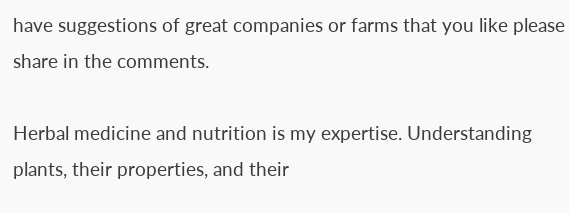have suggestions of great companies or farms that you like please share in the comments.

Herbal medicine and nutrition is my expertise. Understanding plants, their properties, and their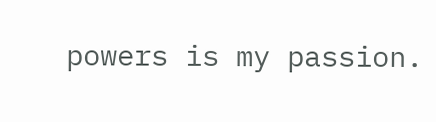powers is my passion.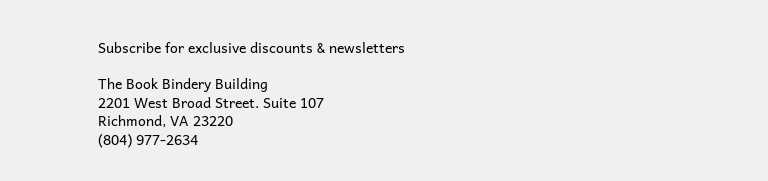Subscribe for exclusive discounts & newsletters

The Book Bindery Building
2201 West Broad Street. Suite 107
Richmond, VA 23220
(804) 977-2634